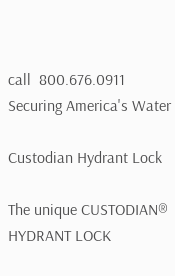call  800.676.0911
Securing America's Water

Custodian Hydrant Lock

The unique CUSTODIAN® HYDRANT LOCK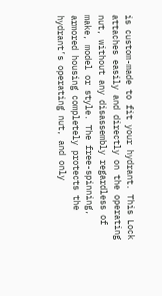is custom-made to fit your hydrant. This Lock attaches easily and directly on the operating nut, without any disassembly regardless of make, model or style. The free-spinning, armored housing completely protects the hydrant’s operating nut, and only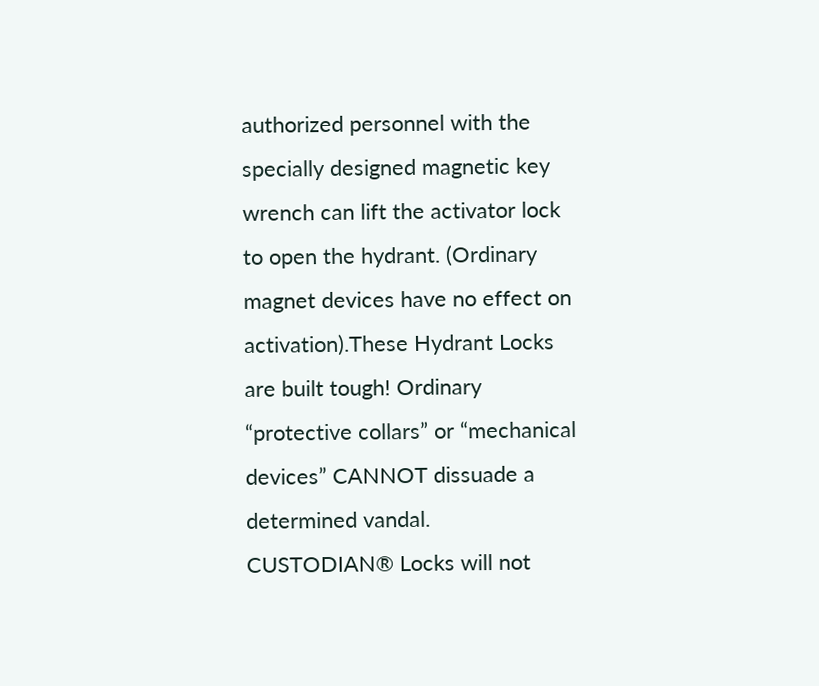authorized personnel with the specially designed magnetic key wrench can lift the activator lock to open the hydrant. (Ordinary magnet devices have no effect on activation).These Hydrant Locks are built tough! Ordinary “protective collars” or “mechanical devices” CANNOT dissuade a determined vandal. CUSTODIAN® Locks will not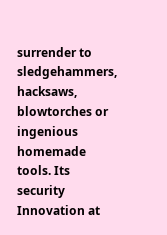surrender to sledgehammers, hacksaws, blowtorches or ingenious homemade tools. Its security Innovation at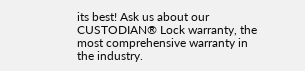its best! Ask us about our CUSTODIAN® Lock warranty, the most comprehensive warranty in the industry.